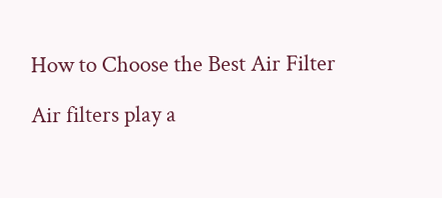How to Choose the Best Air Filter

Air filters play a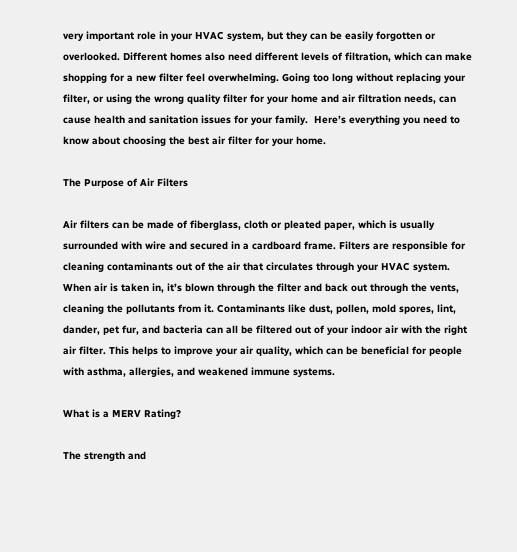very important role in your HVAC system, but they can be easily forgotten or overlooked. Different homes also need different levels of filtration, which can make shopping for a new filter feel overwhelming. Going too long without replacing your filter, or using the wrong quality filter for your home and air filtration needs, can cause health and sanitation issues for your family.  Here’s everything you need to know about choosing the best air filter for your home.

The Purpose of Air Filters

Air filters can be made of fiberglass, cloth or pleated paper, which is usually surrounded with wire and secured in a cardboard frame. Filters are responsible for cleaning contaminants out of the air that circulates through your HVAC system. When air is taken in, it’s blown through the filter and back out through the vents, cleaning the pollutants from it. Contaminants like dust, pollen, mold spores, lint, dander, pet fur, and bacteria can all be filtered out of your indoor air with the right air filter. This helps to improve your air quality, which can be beneficial for people with asthma, allergies, and weakened immune systems.

What is a MERV Rating?

The strength and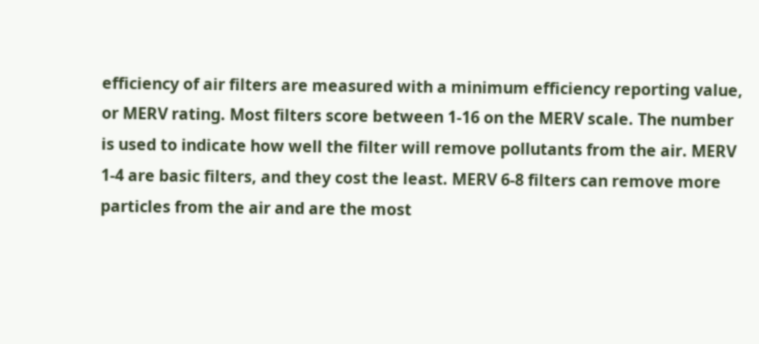efficiency of air filters are measured with a minimum efficiency reporting value, or MERV rating. Most filters score between 1-16 on the MERV scale. The number is used to indicate how well the filter will remove pollutants from the air. MERV 1-4 are basic filters, and they cost the least. MERV 6-8 filters can remove more particles from the air and are the most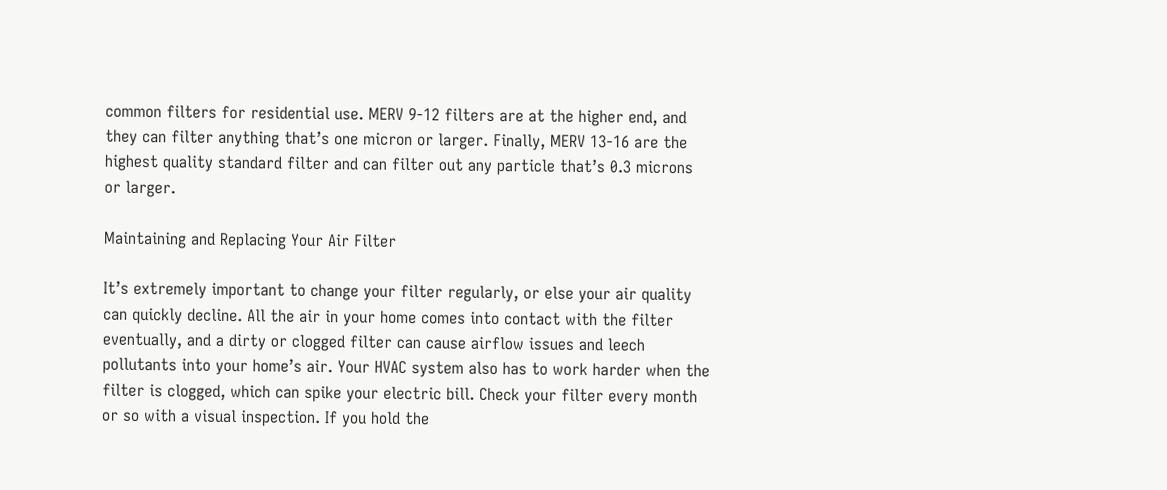common filters for residential use. MERV 9-12 filters are at the higher end, and they can filter anything that’s one micron or larger. Finally, MERV 13-16 are the highest quality standard filter and can filter out any particle that’s 0.3 microns or larger.

Maintaining and Replacing Your Air Filter

It’s extremely important to change your filter regularly, or else your air quality can quickly decline. All the air in your home comes into contact with the filter eventually, and a dirty or clogged filter can cause airflow issues and leech pollutants into your home’s air. Your HVAC system also has to work harder when the filter is clogged, which can spike your electric bill. Check your filter every month or so with a visual inspection. If you hold the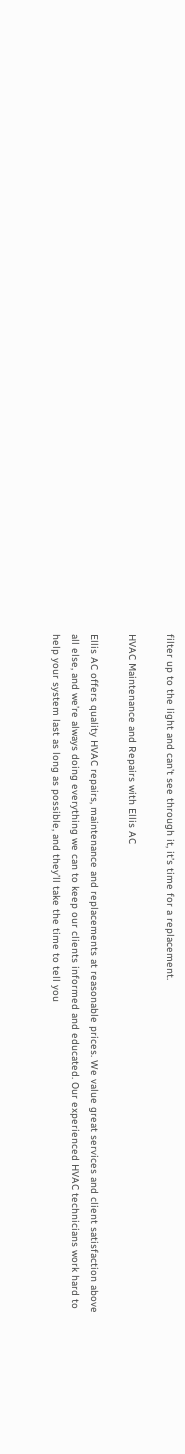filter up to the light and can’t see through it, it’s time for a replacement.

HVAC Maintenance and Repairs with Ellis AC

Ellis AC offers quality HVAC repairs, maintenance and replacements at reasonable prices. We value great services and client satisfaction above all else, and we’re always doing everything we can to keep our clients informed and educated. Our experienced HVAC technicians work hard to help your system last as long as possible, and they’ll take the time to tell you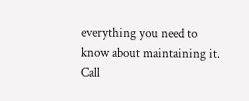everything you need to know about maintaining it. Call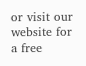or visit our website for a free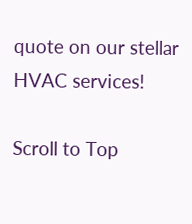quote on our stellar HVAC services!

Scroll to Top